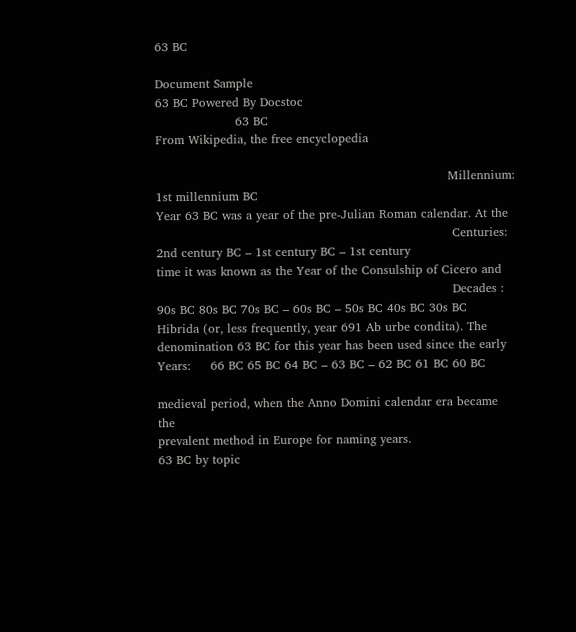63 BC

Document Sample
63 BC Powered By Docstoc
                    63 BC
From Wikipedia, the free encyclopedia

                                                                         Millennium:                   1st millennium BC
Year 63 BC was a year of the pre-Julian Roman calendar. At the
                                                                          Centuries:    2nd century BC – 1st century BC – 1st century
time it was known as the Year of the Consulship of Cicero and
                                                                          Decades : 90s BC 80s BC 70s BC – 60s BC – 50s BC 40s BC 30s BC
Hibrida (or, less frequently, year 691 Ab urbe condita). The
denomination 63 BC for this year has been used since the early               Years:     66 BC 65 BC 64 BC – 63 BC – 62 BC 61 BC 60 BC

medieval period, when the Anno Domini calendar era became the
prevalent method in Europe for naming years.                                                                  63 BC by topic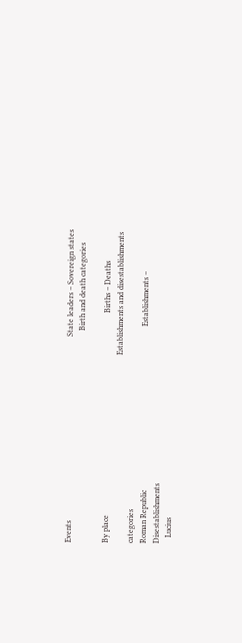Events                                                                                            State leaders – Sovereign states
                                                                                                          Birth and death categories

By place                                                                                                     Births – Deaths
                                                                                              Establishments and disestablishments categories
Roman Republic                                                                                  Establishments – Disestablishments
   Lucius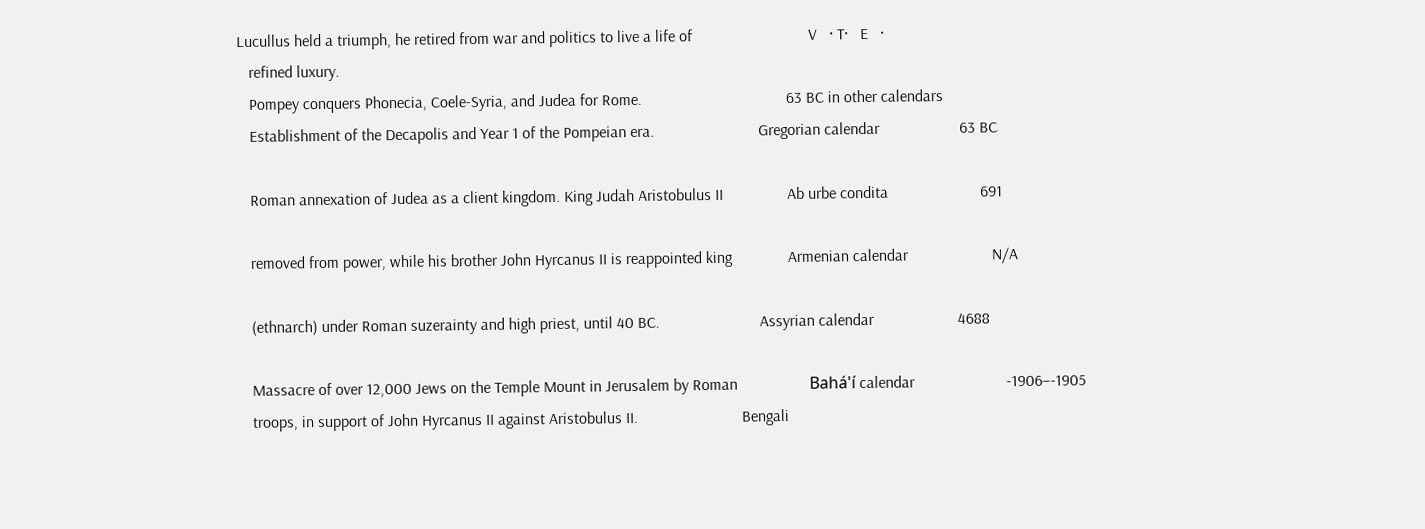Lucullus held a triumph, he retired from war and politics to live a life of                             V   · T·   E   ·
   refined luxury.
   Pompey conquers Phonecia, Coele-Syria, and Judea for Rome.                                    63 BC in other calendars
   Establishment of the Decapolis and Year 1 of the Pompeian era.                          Gregorian calendar                    63 BC

   Roman annexation of Judea as a client kingdom. King Judah Aristobulus II                Ab urbe condita                       691

   removed from power, while his brother John Hyrcanus II is reappointed king              Armenian calendar                     N/A

   (ethnarch) under Roman suzerainty and high priest, until 40 BC.                         Assyrian calendar                     4688

   Massacre of over 12,000 Jews on the Temple Mount in Jerusalem by Roman                  Bahá'í calendar                       -1906–-1905
   troops, in support of John Hyrcanus II against Aristobulus II.                          Bengali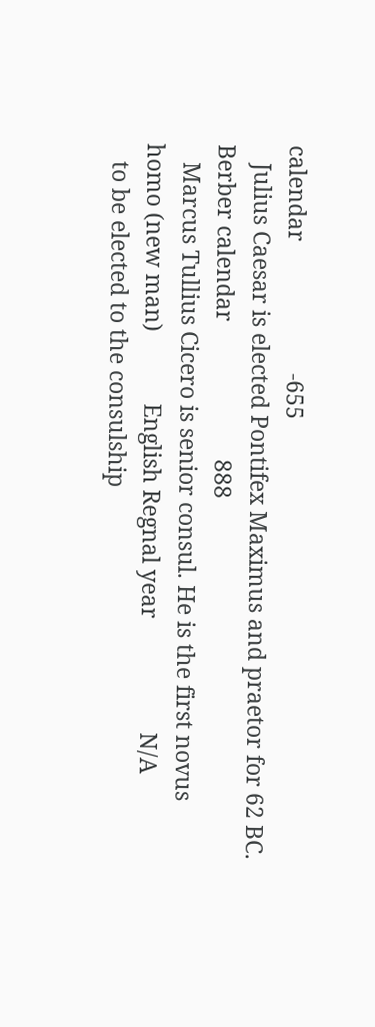calendar                      -655
   Julius Caesar is elected Pontifex Maximus and praetor for 62 BC.                        Berber calendar                       888
   Marcus Tullius Cicero is senior consul. He is the first novus homo (new man)            English Regnal year                   N/A
   to be elected to the consulship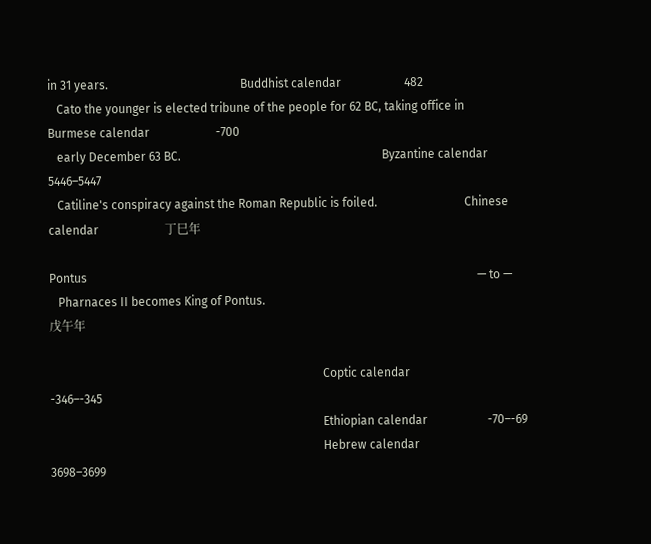in 31 years.                                            Buddhist calendar                     482
   Cato the younger is elected tribune of the people for 62 BC, taking office in           Burmese calendar                      -700
   early December 63 BC.                                                                   Byzantine calendar                    5446–5447
   Catiline's conspiracy against the Roman Republic is foiled.                             Chinese calendar                      丁巳年

Pontus                                                                                                                                  — to —
   Pharnaces II becomes King of Pontus.                                                                                          戊午年

                                                                                           Coptic calendar                       -346–-345
                                                                                           Ethiopian calendar                    -70–-69
                                                                                           Hebrew calendar                       3698–3699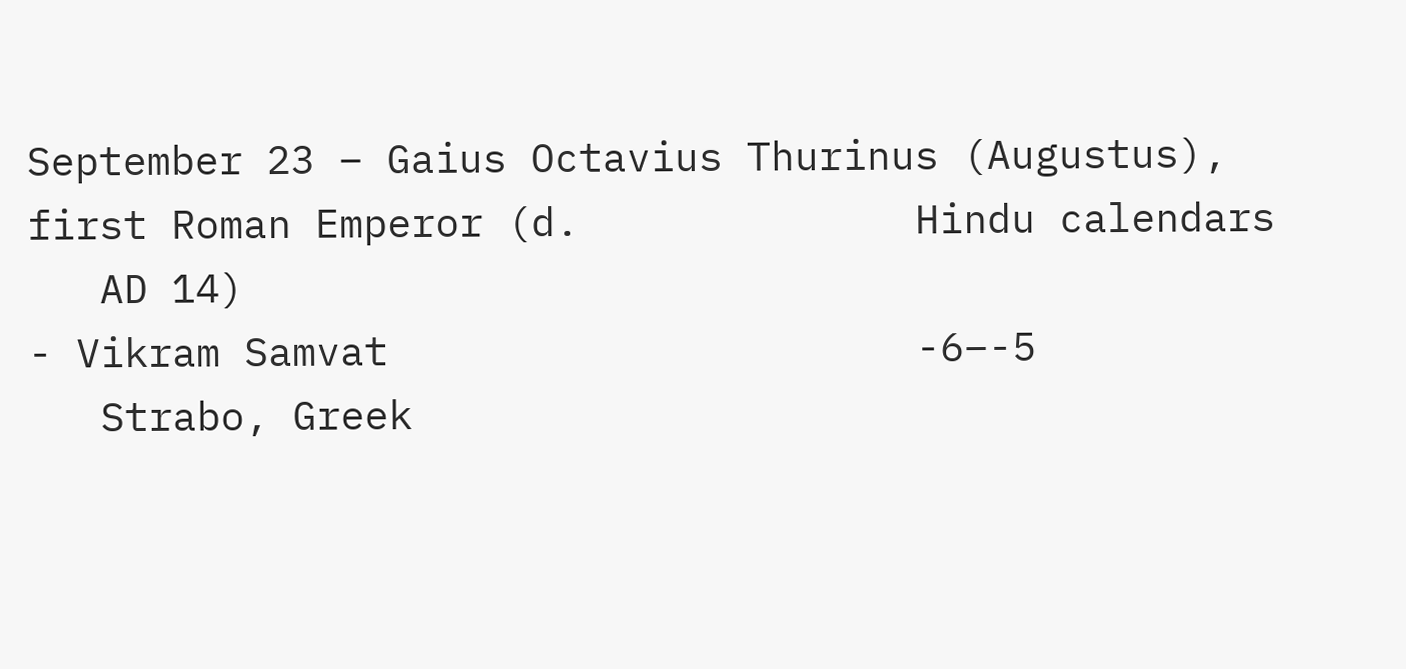September 23 – Gaius Octavius Thurinus (Augustus), first Roman Emperor (d.              Hindu calendars
   AD 14)                                                                                   - Vikram Samvat                      -6–-5
   Strabo, Greek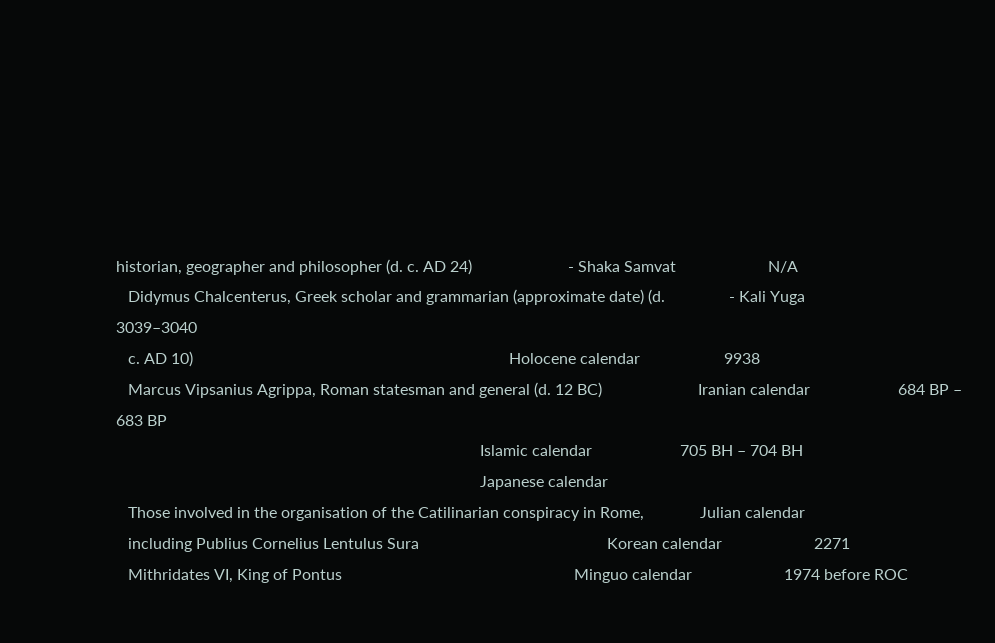historian, geographer and philosopher (d. c. AD 24)                        - Shaka Samvat                       N/A
   Didymus Chalcenterus, Greek scholar and grammarian (approximate date) (d.                - Kali Yuga                          3039–3040
   c. AD 10)                                                                               Holocene calendar                     9938
   Marcus Vipsanius Agrippa, Roman statesman and general (d. 12 BC)                        Iranian calendar                      684 BP – 683 BP
                                                                                           Islamic calendar                      705 BH – 704 BH
                                                                                           Japanese calendar
   Those involved in the organisation of the Catilinarian conspiracy in Rome,              Julian calendar
   including Publius Cornelius Lentulus Sura                                               Korean calendar                       2271
   Mithridates VI, King of Pontus                                                          Minguo calendar                       1974 before ROC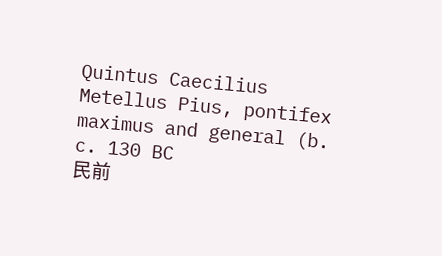Quintus Caecilius Metellus Pius, pontifex maximus and general (b. c. 130 BC                               民前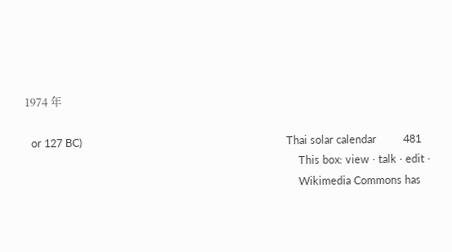1974 年

  or 127 BC)                                                                    Thai solar calendar         481
                                                                                           This box: view · talk · edit ·
                                                                                           Wikimedia Commons has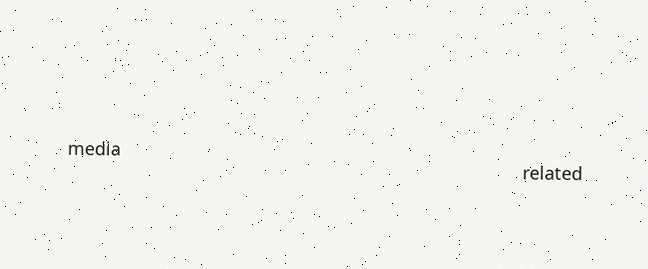media
                                                                                           related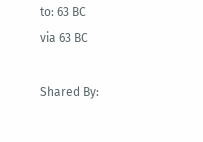to: 63 BC
via 63 BC

Shared By: